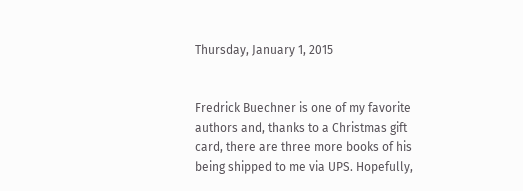Thursday, January 1, 2015


Fredrick Buechner is one of my favorite authors and, thanks to a Christmas gift card, there are three more books of his being shipped to me via UPS. Hopefully,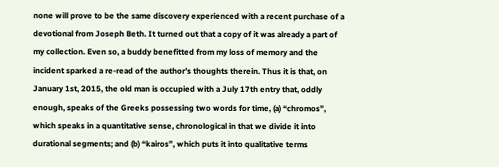none will prove to be the same discovery experienced with a recent purchase of a devotional from Joseph Beth. It turned out that a copy of it was already a part of my collection. Even so, a buddy benefitted from my loss of memory and the incident sparked a re-read of the author’s thoughts therein. Thus it is that, on January 1st, 2015, the old man is occupied with a July 17th entry that, oddly enough, speaks of the Greeks possessing two words for time, (a) “chromos”, which speaks in a quantitative sense, chronological in that we divide it into durational segments; and (b) “kairos”, which puts it into qualitative terms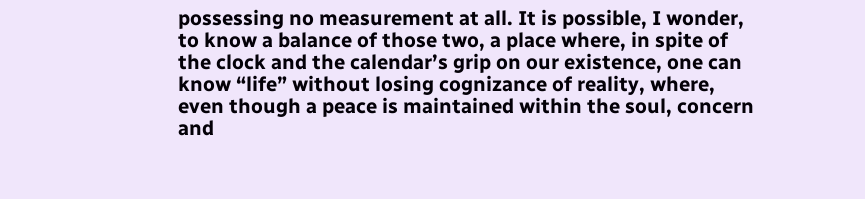possessing no measurement at all. It is possible, I wonder, to know a balance of those two, a place where, in spite of the clock and the calendar’s grip on our existence, one can know “life” without losing cognizance of reality, where, even though a peace is maintained within the soul, concern and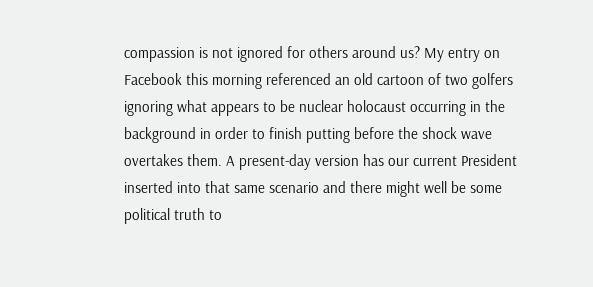compassion is not ignored for others around us? My entry on Facebook this morning referenced an old cartoon of two golfers ignoring what appears to be nuclear holocaust occurring in the background in order to finish putting before the shock wave overtakes them. A present-day version has our current President inserted into that same scenario and there might well be some political truth to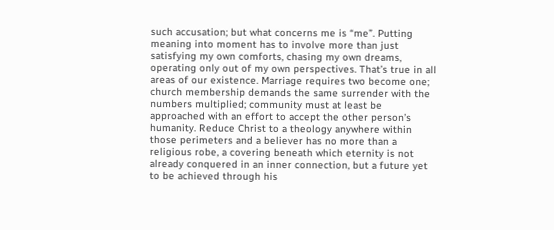such accusation; but what concerns me is “me”. Putting meaning into moment has to involve more than just satisfying my own comforts, chasing my own dreams, operating only out of my own perspectives. That’s true in all areas of our existence. Marriage requires two become one; church membership demands the same surrender with the numbers multiplied; community must at least be approached with an effort to accept the other person’s humanity. Reduce Christ to a theology anywhere within those perimeters and a believer has no more than a religious robe, a covering beneath which eternity is not already conquered in an inner connection, but a future yet to be achieved through his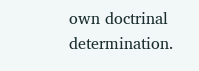own doctrinal determination.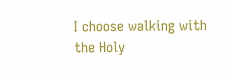I choose walking with the Holy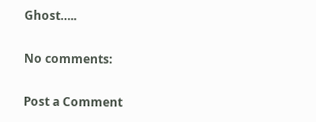Ghost…..

No comments:

Post a Comment